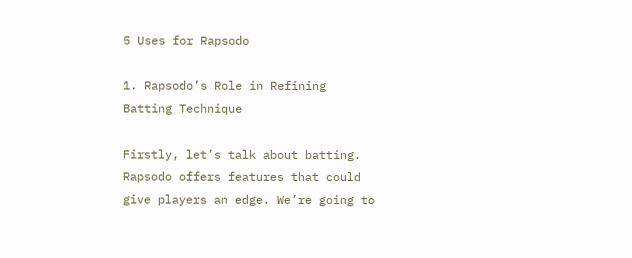5 Uses for Rapsodo

1. Rapsodo’s Role in Refining Batting Technique

Firstly, let’s talk about batting. Rapsodo offers features that could give players an edge. We’re going to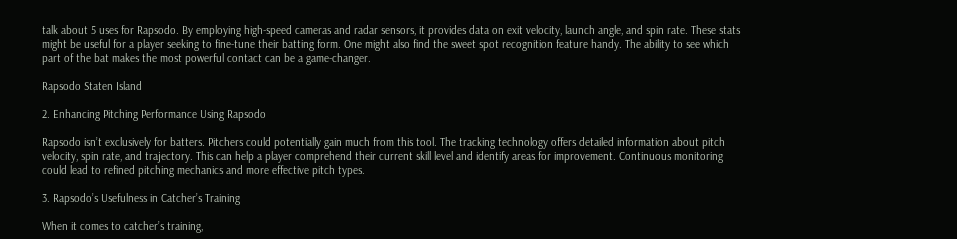talk about 5 uses for Rapsodo. By employing high-speed cameras and radar sensors, it provides data on exit velocity, launch angle, and spin rate. These stats might be useful for a player seeking to fine-tune their batting form. One might also find the sweet spot recognition feature handy. The ability to see which part of the bat makes the most powerful contact can be a game-changer.

Rapsodo Staten Island

2. Enhancing Pitching Performance Using Rapsodo

Rapsodo isn’t exclusively for batters. Pitchers could potentially gain much from this tool. The tracking technology offers detailed information about pitch velocity, spin rate, and trajectory. This can help a player comprehend their current skill level and identify areas for improvement. Continuous monitoring could lead to refined pitching mechanics and more effective pitch types.

3. Rapsodo’s Usefulness in Catcher’s Training

When it comes to catcher’s training,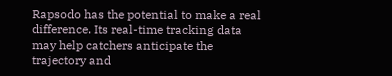Rapsodo has the potential to make a real difference. Its real-time tracking data may help catchers anticipate the trajectory and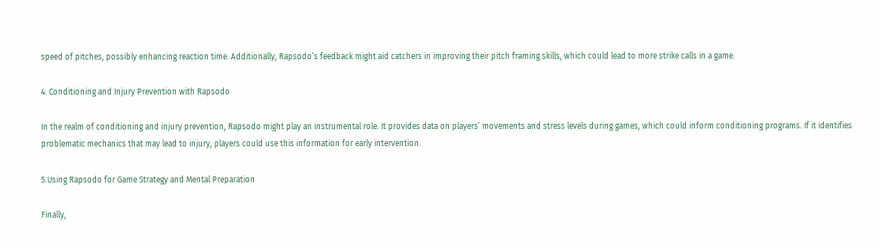speed of pitches, possibly enhancing reaction time. Additionally, Rapsodo’s feedback might aid catchers in improving their pitch framing skills, which could lead to more strike calls in a game.

4. Conditioning and Injury Prevention with Rapsodo

In the realm of conditioning and injury prevention, Rapsodo might play an instrumental role. It provides data on players’ movements and stress levels during games, which could inform conditioning programs. If it identifies problematic mechanics that may lead to injury, players could use this information for early intervention.

5.Using Rapsodo for Game Strategy and Mental Preparation

Finally,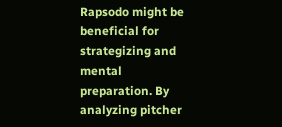Rapsodo might be beneficial for strategizing and mental preparation. By analyzing pitcher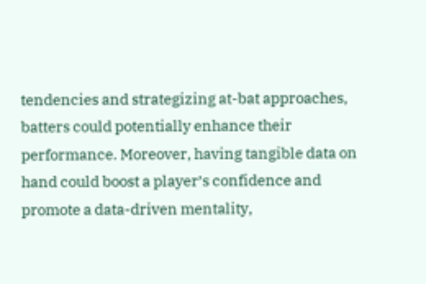tendencies and strategizing at-bat approaches, batters could potentially enhance their performance. Moreover, having tangible data on hand could boost a player’s confidence and promote a data-driven mentality,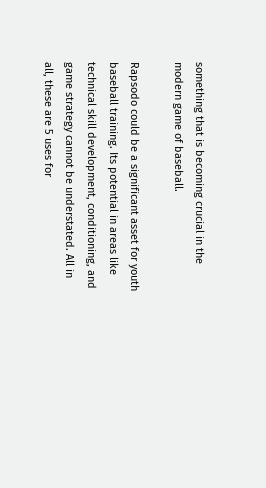something that is becoming crucial in the modern game of baseball.

Rapsodo could be a significant asset for youth baseball training. Its potential in areas like technical skill development, conditioning, and game strategy cannot be understated. All in all, these are 5 uses for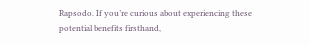Rapsodo. If you’re curious about experiencing these potential benefits firsthand,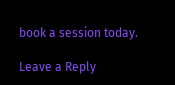book a session today.

Leave a Reply